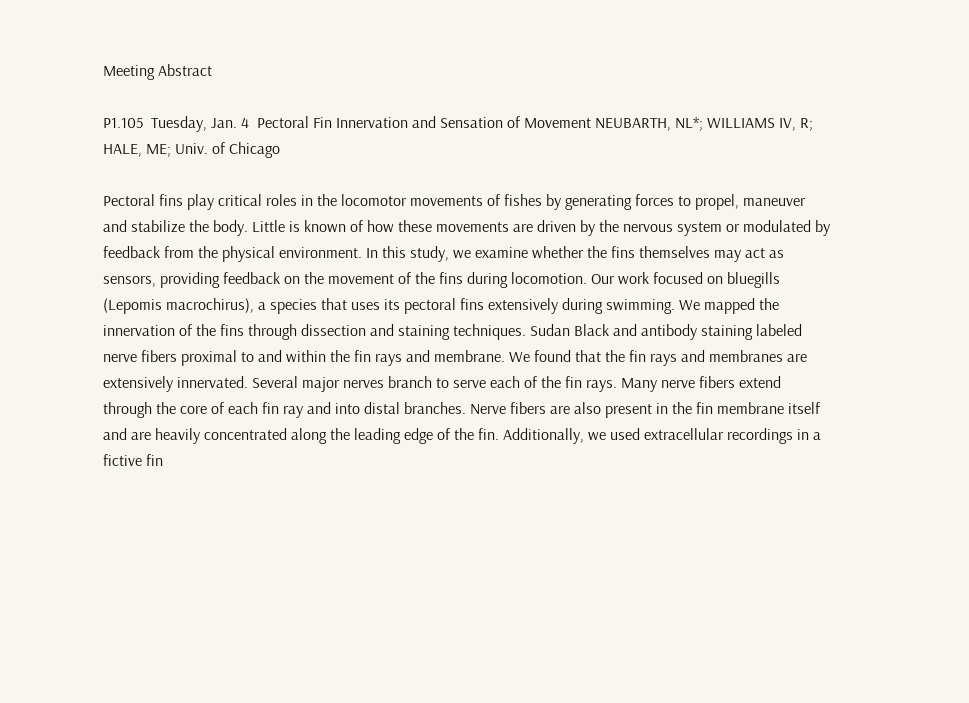Meeting Abstract

P1.105  Tuesday, Jan. 4  Pectoral Fin Innervation and Sensation of Movement NEUBARTH, NL*; WILLIAMS IV, R; HALE, ME; Univ. of Chicago

Pectoral fins play critical roles in the locomotor movements of fishes by generating forces to propel, maneuver and stabilize the body. Little is known of how these movements are driven by the nervous system or modulated by feedback from the physical environment. In this study, we examine whether the fins themselves may act as sensors, providing feedback on the movement of the fins during locomotion. Our work focused on bluegills (Lepomis macrochirus), a species that uses its pectoral fins extensively during swimming. We mapped the innervation of the fins through dissection and staining techniques. Sudan Black and antibody staining labeled nerve fibers proximal to and within the fin rays and membrane. We found that the fin rays and membranes are extensively innervated. Several major nerves branch to serve each of the fin rays. Many nerve fibers extend through the core of each fin ray and into distal branches. Nerve fibers are also present in the fin membrane itself and are heavily concentrated along the leading edge of the fin. Additionally, we used extracellular recordings in a fictive fin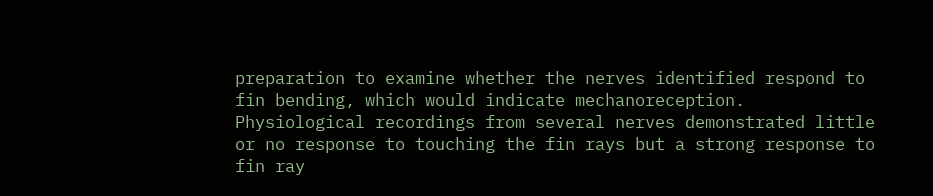preparation to examine whether the nerves identified respond to fin bending, which would indicate mechanoreception. Physiological recordings from several nerves demonstrated little or no response to touching the fin rays but a strong response to fin ray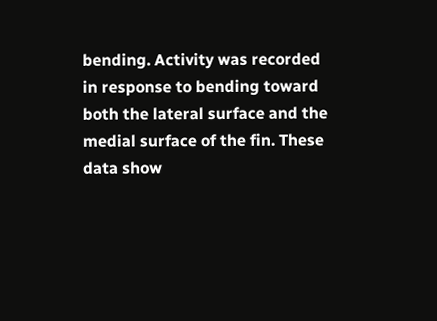bending. Activity was recorded in response to bending toward both the lateral surface and the medial surface of the fin. These data show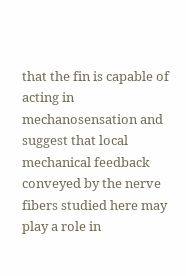that the fin is capable of acting in mechanosensation and suggest that local mechanical feedback conveyed by the nerve fibers studied here may play a role in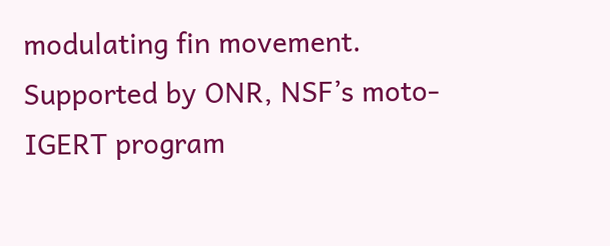modulating fin movement. Supported by ONR, NSF’s moto-IGERT program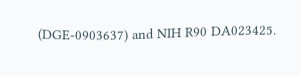(DGE-0903637) and NIH R90 DA023425.